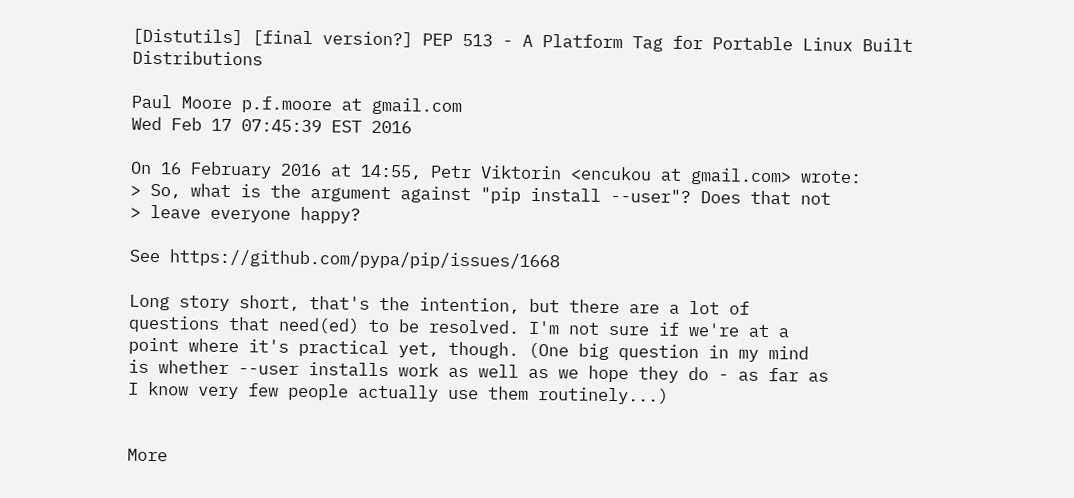[Distutils] [final version?] PEP 513 - A Platform Tag for Portable Linux Built Distributions

Paul Moore p.f.moore at gmail.com
Wed Feb 17 07:45:39 EST 2016

On 16 February 2016 at 14:55, Petr Viktorin <encukou at gmail.com> wrote:
> So, what is the argument against "pip install --user"? Does that not
> leave everyone happy?

See https://github.com/pypa/pip/issues/1668

Long story short, that's the intention, but there are a lot of
questions that need(ed) to be resolved. I'm not sure if we're at a
point where it's practical yet, though. (One big question in my mind
is whether --user installs work as well as we hope they do - as far as
I know very few people actually use them routinely...)


More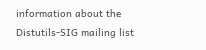information about the Distutils-SIG mailing list